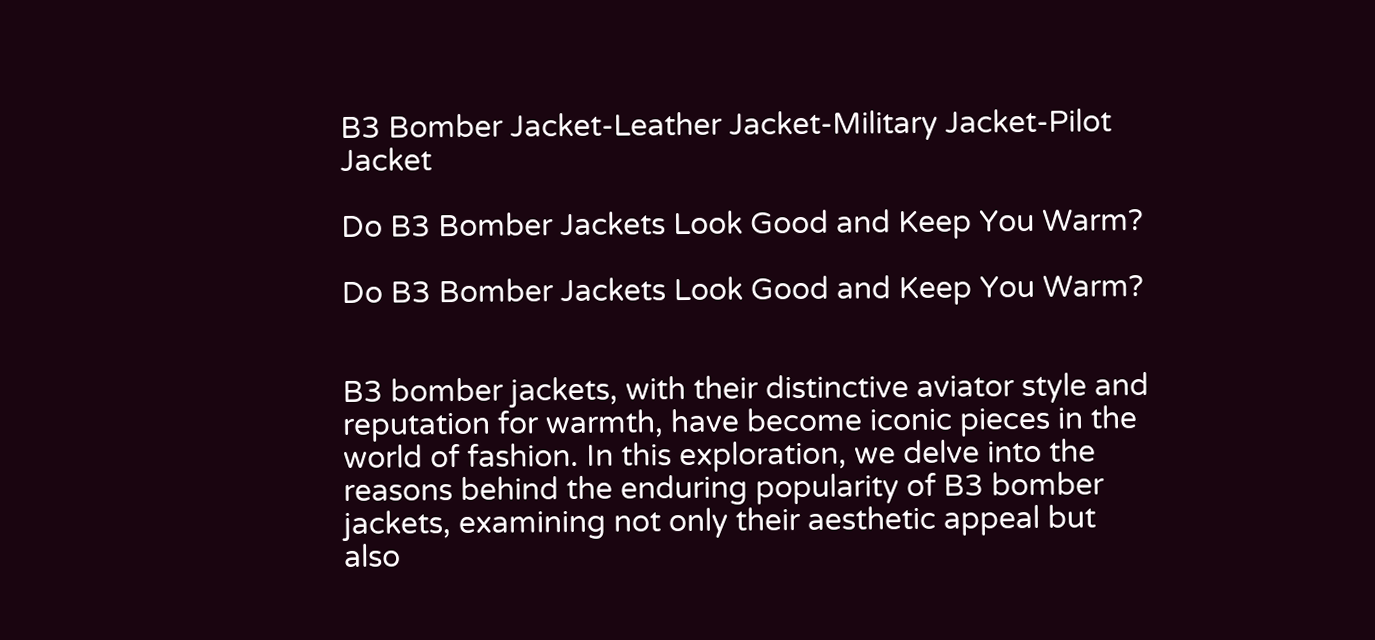B3 Bomber Jacket-Leather Jacket-Military Jacket-Pilot Jacket

Do B3 Bomber Jackets Look Good and Keep You Warm?

Do B3 Bomber Jackets Look Good and Keep You Warm?


B3 bomber jackets, with their distinctive aviator style and reputation for warmth, have become iconic pieces in the world of fashion. In this exploration, we delve into the reasons behind the enduring popularity of B3 bomber jackets, examining not only their aesthetic appeal but also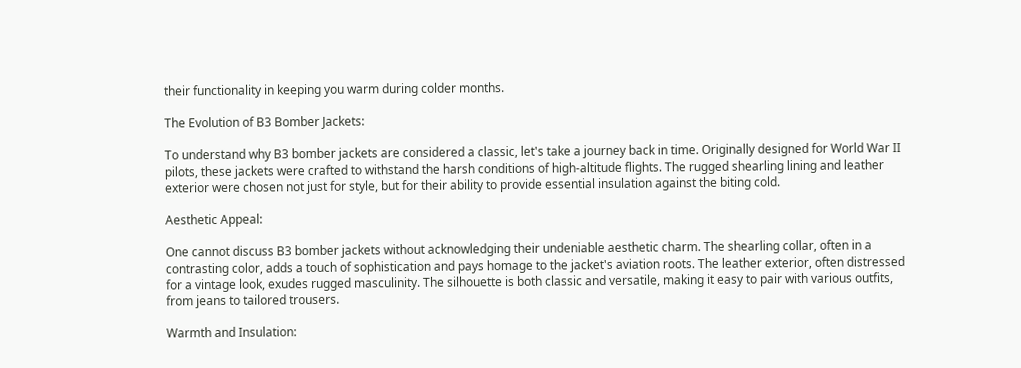their functionality in keeping you warm during colder months.

The Evolution of B3 Bomber Jackets:

To understand why B3 bomber jackets are considered a classic, let's take a journey back in time. Originally designed for World War II pilots, these jackets were crafted to withstand the harsh conditions of high-altitude flights. The rugged shearling lining and leather exterior were chosen not just for style, but for their ability to provide essential insulation against the biting cold.

Aesthetic Appeal:

One cannot discuss B3 bomber jackets without acknowledging their undeniable aesthetic charm. The shearling collar, often in a contrasting color, adds a touch of sophistication and pays homage to the jacket's aviation roots. The leather exterior, often distressed for a vintage look, exudes rugged masculinity. The silhouette is both classic and versatile, making it easy to pair with various outfits, from jeans to tailored trousers.

Warmth and Insulation: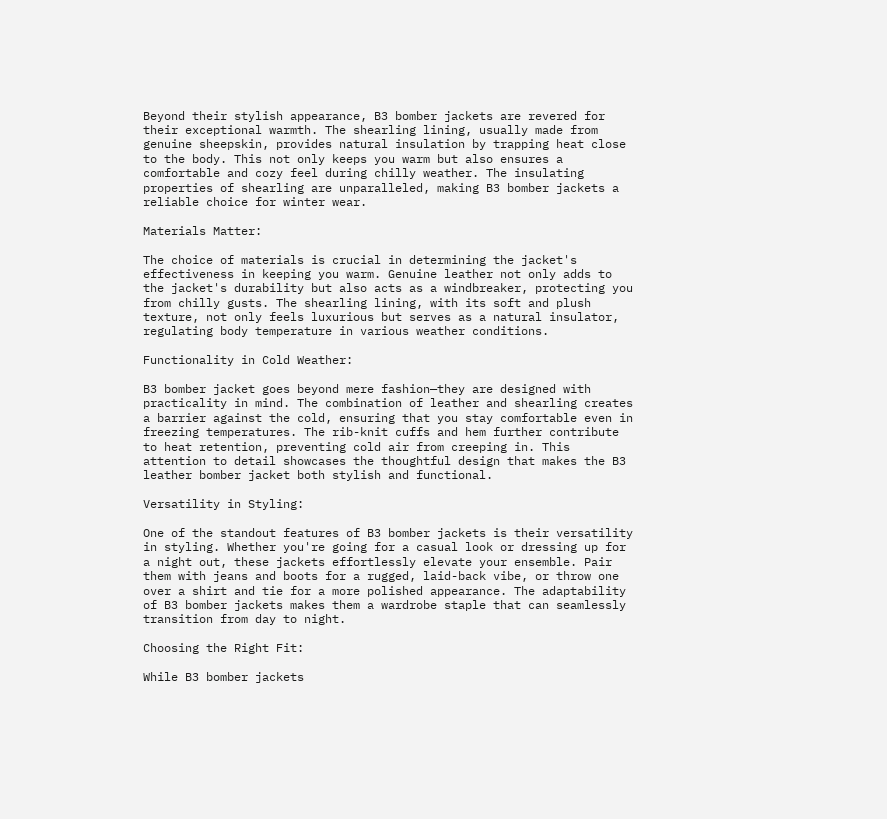Beyond their stylish appearance, B3 bomber jackets are revered for their exceptional warmth. The shearling lining, usually made from genuine sheepskin, provides natural insulation by trapping heat close to the body. This not only keeps you warm but also ensures a comfortable and cozy feel during chilly weather. The insulating properties of shearling are unparalleled, making B3 bomber jackets a reliable choice for winter wear.

Materials Matter:

The choice of materials is crucial in determining the jacket's effectiveness in keeping you warm. Genuine leather not only adds to the jacket's durability but also acts as a windbreaker, protecting you from chilly gusts. The shearling lining, with its soft and plush texture, not only feels luxurious but serves as a natural insulator, regulating body temperature in various weather conditions.

Functionality in Cold Weather:

B3 bomber jacket goes beyond mere fashion—they are designed with practicality in mind. The combination of leather and shearling creates a barrier against the cold, ensuring that you stay comfortable even in freezing temperatures. The rib-knit cuffs and hem further contribute to heat retention, preventing cold air from creeping in. This attention to detail showcases the thoughtful design that makes the B3 leather bomber jacket both stylish and functional.

Versatility in Styling:

One of the standout features of B3 bomber jackets is their versatility in styling. Whether you're going for a casual look or dressing up for a night out, these jackets effortlessly elevate your ensemble. Pair them with jeans and boots for a rugged, laid-back vibe, or throw one over a shirt and tie for a more polished appearance. The adaptability of B3 bomber jackets makes them a wardrobe staple that can seamlessly transition from day to night.

Choosing the Right Fit:

While B3 bomber jackets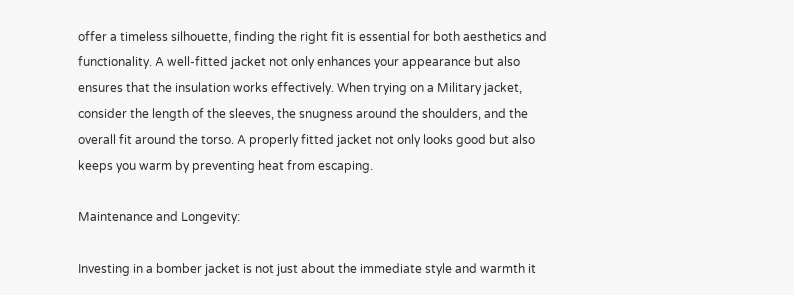offer a timeless silhouette, finding the right fit is essential for both aesthetics and functionality. A well-fitted jacket not only enhances your appearance but also ensures that the insulation works effectively. When trying on a Military jacket, consider the length of the sleeves, the snugness around the shoulders, and the overall fit around the torso. A properly fitted jacket not only looks good but also keeps you warm by preventing heat from escaping.

Maintenance and Longevity:

Investing in a bomber jacket is not just about the immediate style and warmth it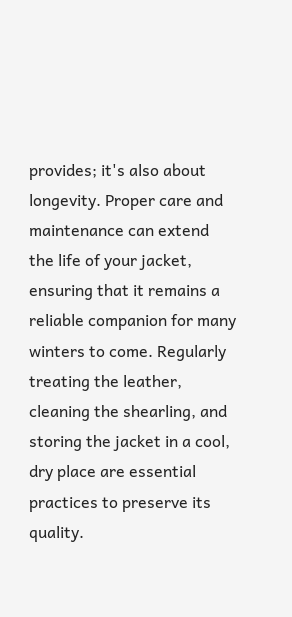provides; it's also about longevity. Proper care and maintenance can extend the life of your jacket, ensuring that it remains a reliable companion for many winters to come. Regularly treating the leather, cleaning the shearling, and storing the jacket in a cool, dry place are essential practices to preserve its quality.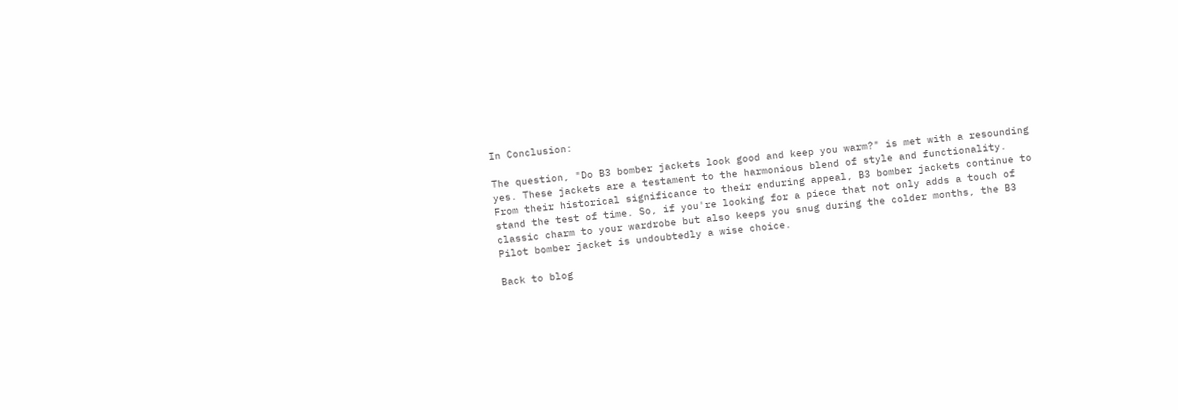In Conclusion:

The question, "Do B3 bomber jackets look good and keep you warm?" is met with a resounding yes. These jackets are a testament to the harmonious blend of style and functionality. From their historical significance to their enduring appeal, B3 bomber jackets continue to stand the test of time. So, if you're looking for a piece that not only adds a touch of classic charm to your wardrobe but also keeps you snug during the colder months, the B3 Pilot bomber jacket is undoubtedly a wise choice.

Back to blog